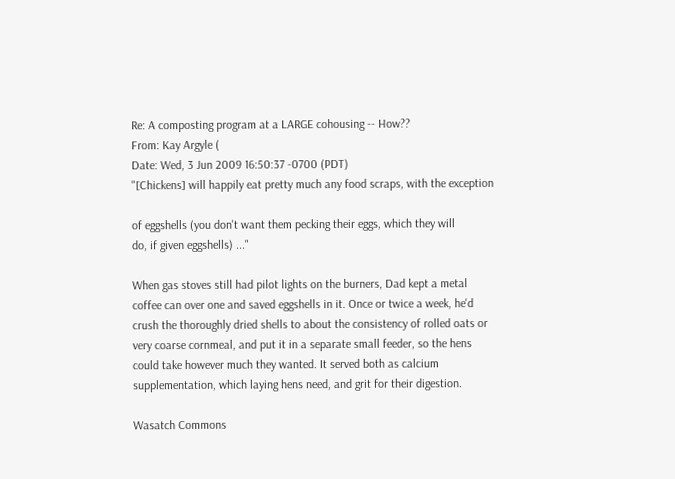Re: A composting program at a LARGE cohousing -- How??
From: Kay Argyle (
Date: Wed, 3 Jun 2009 16:50:37 -0700 (PDT)
"[Chickens] will happily eat pretty much any food scraps, with the exception

of eggshells (you don't want them pecking their eggs, which they will
do, if given eggshells) ..."

When gas stoves still had pilot lights on the burners, Dad kept a metal
coffee can over one and saved eggshells in it. Once or twice a week, he'd
crush the thoroughly dried shells to about the consistency of rolled oats or
very coarse cornmeal, and put it in a separate small feeder, so the hens
could take however much they wanted. It served both as calcium
supplementation, which laying hens need, and grit for their digestion.

Wasatch Commons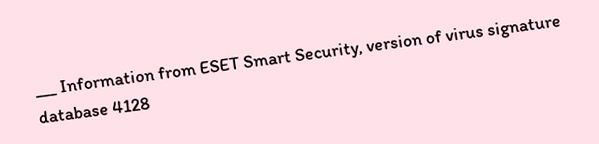___ Information from ESET Smart Security, version of virus signature
database 4128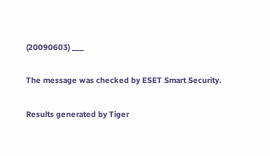(20090603) ___

The message was checked by ESET Smart Security.

Results generated by Tiger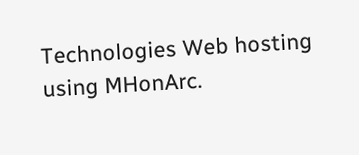Technologies Web hosting using MHonArc.